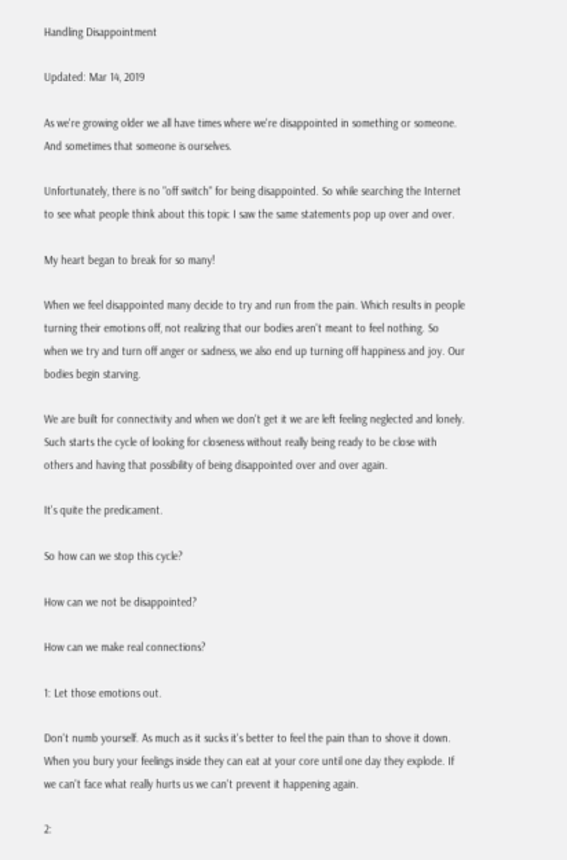Handling Disappointment

Updated: Mar 14, 2019

As we're growing older we all have times where we're disappointed in something or someone. And sometimes that someone is ourselves.

Unfortunately, there is no "off switch" for being disappointed. So while searching the Internet to see what people think about this topic I saw the same statements pop up over and over.

My heart began to break for so many!

When we feel disappointed many decide to try and run from the pain. Which results in people turning their emotions off, not realizing that our bodies aren't meant to feel nothing. So when we try and turn off anger or sadness, we also end up turning off happiness and joy. Our bodies begin starving.

We are built for connectivity and when we don't get it we are left feeling neglected and lonely. Such starts the cycle of looking for closeness without really being ready to be close with others and having that possibility of being disappointed over and over again.

It's quite the predicament.

So how can we stop this cycle?

How can we not be disappointed?

How can we make real connections?

1: Let those emotions out.

Don't numb yourself. As much as it sucks it's better to feel the pain than to shove it down. When you bury your feelings inside they can eat at your core until one day they explode. If we can't face what really hurts us we can't prevent it happening again.

2: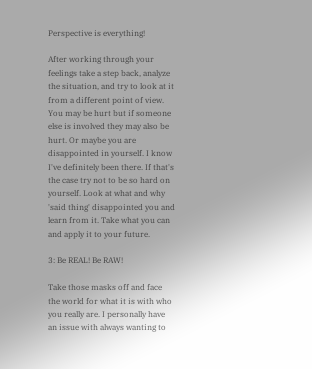Perspective is everything!

After working through your feelings take a step back, analyze the situation, and try to look at it from a different point of view. You may be hurt but if someone else is involved they may also be hurt. Or maybe you are disappointed in yourself. I know I've definitely been there. If that's the case try not to be so hard on yourself. Look at what and why 'said thing' disappointed you and learn from it. Take what you can and apply it to your future.

3: Be REAL! Be RAW!

Take those masks off and face the world for what it is with who you really are. I personally have an issue with always wanting to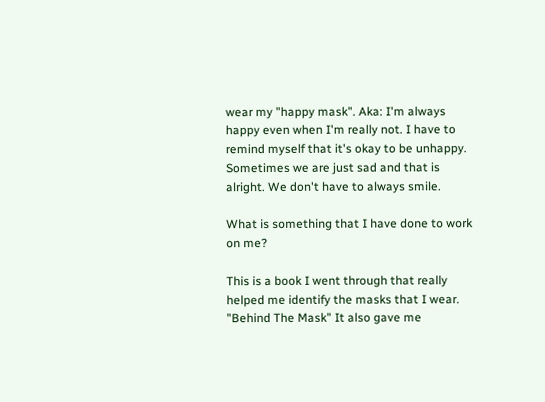wear my "happy mask". Aka: I'm always happy even when I'm really not. I have to remind myself that it's okay to be unhappy. Sometimes we are just sad and that is alright. We don't have to always smile.

What is something that I have done to work on me?

This is a book I went through that really helped me identify the masks that I wear. "Behind The Mask" It also gave me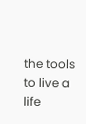the tools to live a life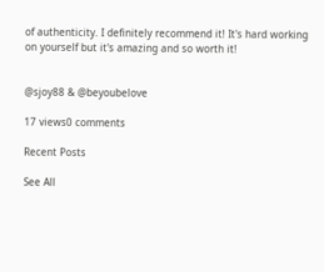of authenticity. I definitely recommend it! It's hard working on yourself but it's amazing and so worth it!


@sjoy88 & @beyoubelove

17 views0 comments

Recent Posts

See All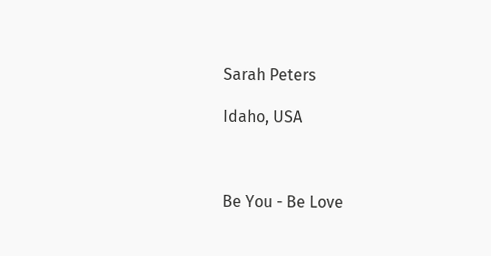Sarah Peters

Idaho, USA



Be You - Be Love